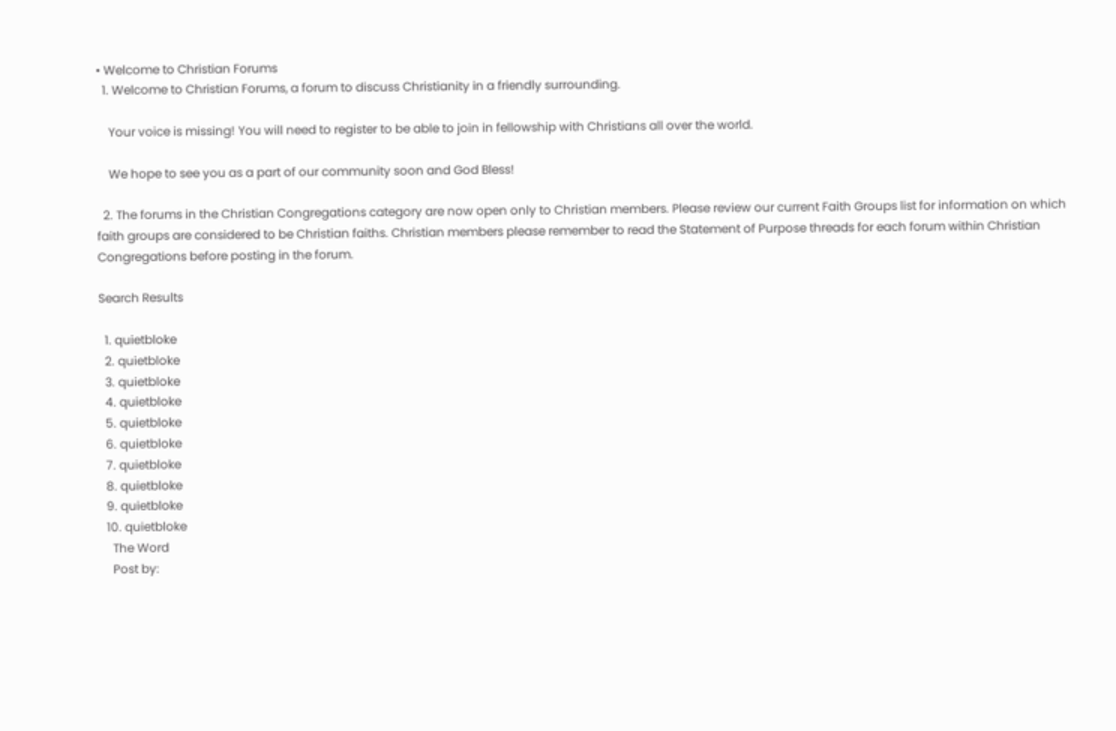• Welcome to Christian Forums
  1. Welcome to Christian Forums, a forum to discuss Christianity in a friendly surrounding.

    Your voice is missing! You will need to register to be able to join in fellowship with Christians all over the world.

    We hope to see you as a part of our community soon and God Bless!

  2. The forums in the Christian Congregations category are now open only to Christian members. Please review our current Faith Groups list for information on which faith groups are considered to be Christian faiths. Christian members please remember to read the Statement of Purpose threads for each forum within Christian Congregations before posting in the forum.

Search Results

  1. quietbloke
  2. quietbloke
  3. quietbloke
  4. quietbloke
  5. quietbloke
  6. quietbloke
  7. quietbloke
  8. quietbloke
  9. quietbloke
  10. quietbloke
    The Word
    Post by: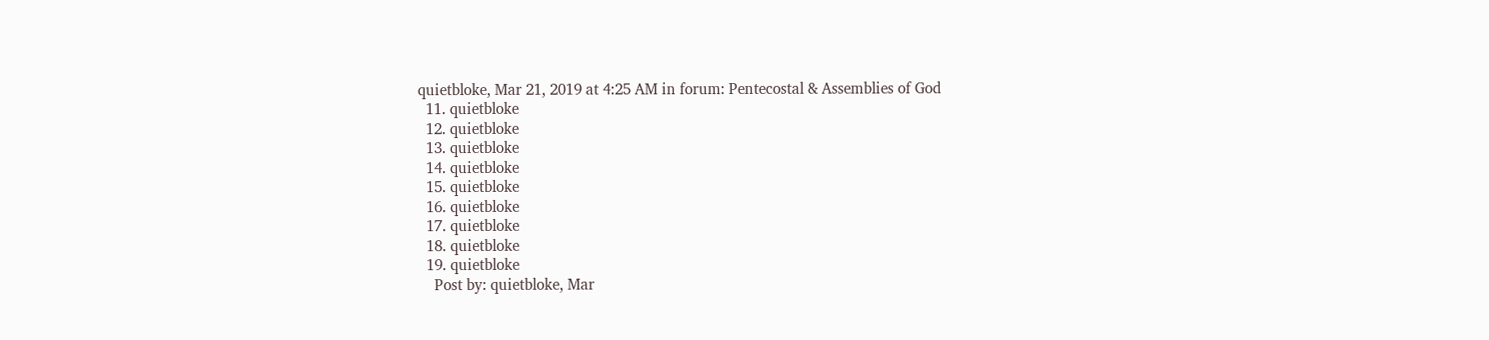quietbloke, Mar 21, 2019 at 4:25 AM in forum: Pentecostal & Assemblies of God
  11. quietbloke
  12. quietbloke
  13. quietbloke
  14. quietbloke
  15. quietbloke
  16. quietbloke
  17. quietbloke
  18. quietbloke
  19. quietbloke
    Post by: quietbloke, Mar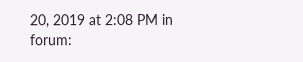20, 2019 at 2:08 PM in forum: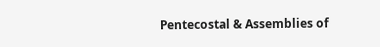Pentecostal & Assemblies of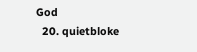God
  20. quietbloke